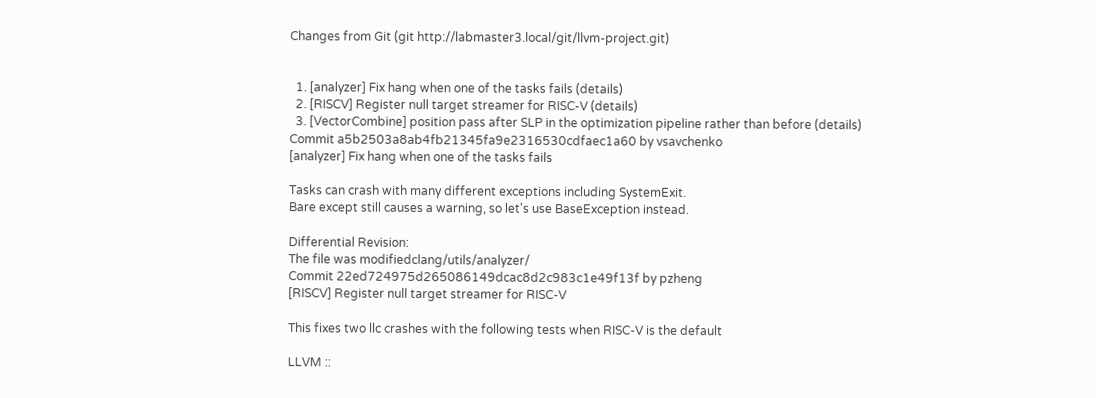Changes from Git (git http://labmaster3.local/git/llvm-project.git)


  1. [analyzer] Fix hang when one of the tasks fails (details)
  2. [RISCV] Register null target streamer for RISC-V (details)
  3. [VectorCombine] position pass after SLP in the optimization pipeline rather than before (details)
Commit a5b2503a8ab4fb21345fa9e2316530cdfaec1a60 by vsavchenko
[analyzer] Fix hang when one of the tasks fails

Tasks can crash with many different exceptions including SystemExit.
Bare except still causes a warning, so let's use BaseException instead.

Differential Revision:
The file was modifiedclang/utils/analyzer/
Commit 22ed724975d265086149dcac8d2c983c1e49f13f by pzheng
[RISCV] Register null target streamer for RISC-V

This fixes two llc crashes with the following tests when RISC-V is the default

LLVM ::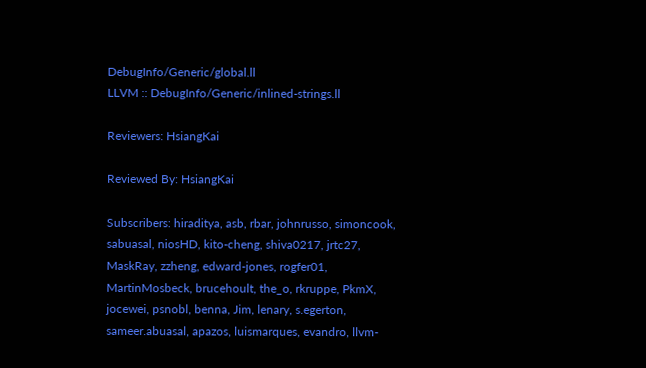DebugInfo/Generic/global.ll
LLVM :: DebugInfo/Generic/inlined-strings.ll

Reviewers: HsiangKai

Reviewed By: HsiangKai

Subscribers: hiraditya, asb, rbar, johnrusso, simoncook, sabuasal, niosHD, kito-cheng, shiva0217, jrtc27, MaskRay, zzheng, edward-jones, rogfer01, MartinMosbeck, brucehoult, the_o, rkruppe, PkmX, jocewei, psnobl, benna, Jim, lenary, s.egerton, sameer.abuasal, apazos, luismarques, evandro, llvm-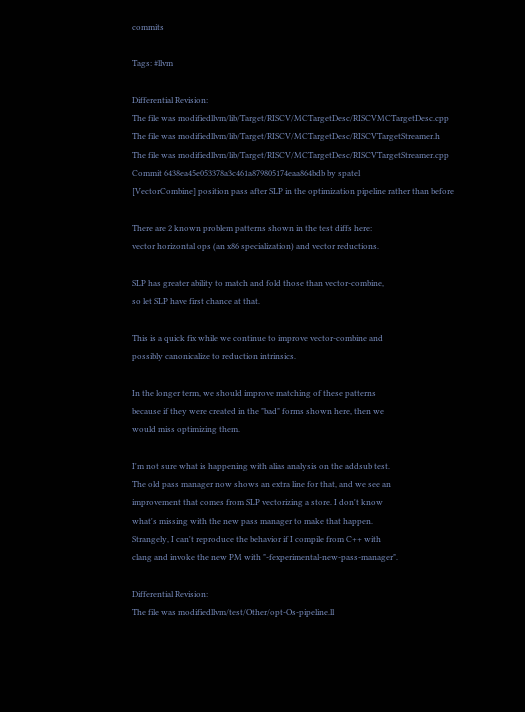commits

Tags: #llvm

Differential Revision:
The file was modifiedllvm/lib/Target/RISCV/MCTargetDesc/RISCVMCTargetDesc.cpp
The file was modifiedllvm/lib/Target/RISCV/MCTargetDesc/RISCVTargetStreamer.h
The file was modifiedllvm/lib/Target/RISCV/MCTargetDesc/RISCVTargetStreamer.cpp
Commit 6438ea45e053378a3c461a879805174eaa864bdb by spatel
[VectorCombine] position pass after SLP in the optimization pipeline rather than before

There are 2 known problem patterns shown in the test diffs here:
vector horizontal ops (an x86 specialization) and vector reductions.

SLP has greater ability to match and fold those than vector-combine,
so let SLP have first chance at that.

This is a quick fix while we continue to improve vector-combine and
possibly canonicalize to reduction intrinsics.

In the longer term, we should improve matching of these patterns
because if they were created in the "bad" forms shown here, then we
would miss optimizing them.

I'm not sure what is happening with alias analysis on the addsub test.
The old pass manager now shows an extra line for that, and we see an
improvement that comes from SLP vectorizing a store. I don't know
what's missing with the new pass manager to make that happen.
Strangely, I can't reproduce the behavior if I compile from C++ with
clang and invoke the new PM with "-fexperimental-new-pass-manager".

Differential Revision:
The file was modifiedllvm/test/Other/opt-Os-pipeline.ll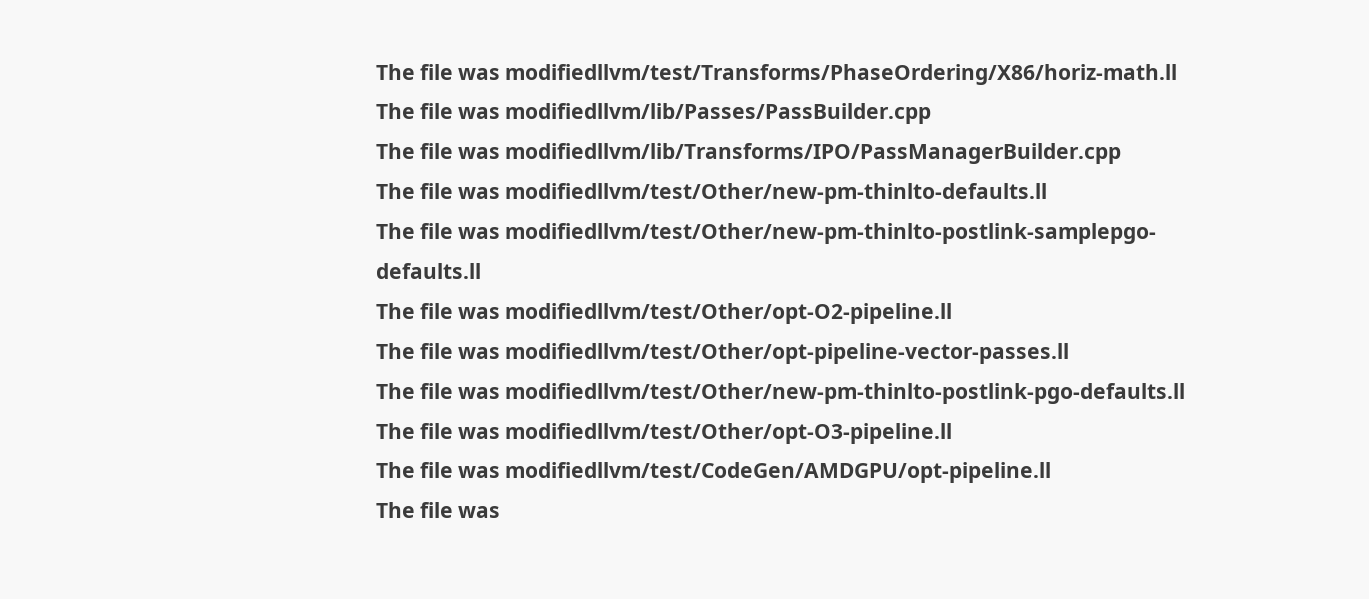The file was modifiedllvm/test/Transforms/PhaseOrdering/X86/horiz-math.ll
The file was modifiedllvm/lib/Passes/PassBuilder.cpp
The file was modifiedllvm/lib/Transforms/IPO/PassManagerBuilder.cpp
The file was modifiedllvm/test/Other/new-pm-thinlto-defaults.ll
The file was modifiedllvm/test/Other/new-pm-thinlto-postlink-samplepgo-defaults.ll
The file was modifiedllvm/test/Other/opt-O2-pipeline.ll
The file was modifiedllvm/test/Other/opt-pipeline-vector-passes.ll
The file was modifiedllvm/test/Other/new-pm-thinlto-postlink-pgo-defaults.ll
The file was modifiedllvm/test/Other/opt-O3-pipeline.ll
The file was modifiedllvm/test/CodeGen/AMDGPU/opt-pipeline.ll
The file was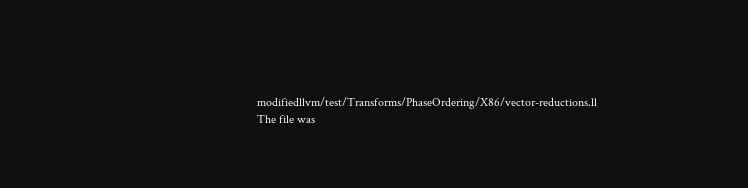modifiedllvm/test/Transforms/PhaseOrdering/X86/vector-reductions.ll
The file was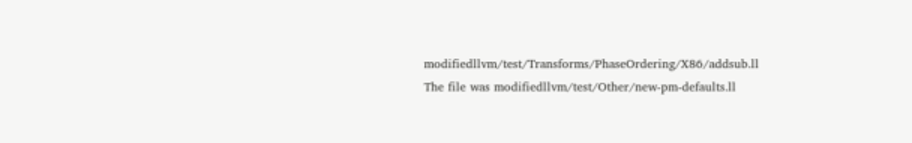modifiedllvm/test/Transforms/PhaseOrdering/X86/addsub.ll
The file was modifiedllvm/test/Other/new-pm-defaults.ll